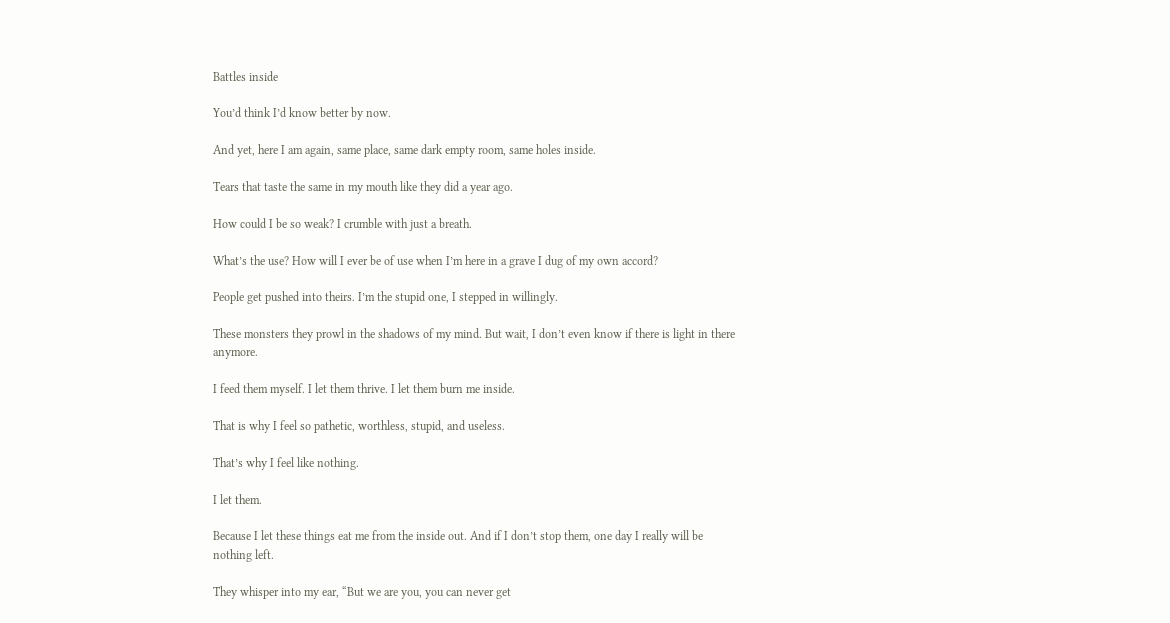Battles inside

You’d think I’d know better by now.

And yet, here I am again, same place, same dark empty room, same holes inside.

Tears that taste the same in my mouth like they did a year ago.

How could I be so weak? I crumble with just a breath.

What’s the use? How will I ever be of use when I’m here in a grave I dug of my own accord?

People get pushed into theirs. I’m the stupid one, I stepped in willingly.

These monsters they prowl in the shadows of my mind. But wait, I don’t even know if there is light in there anymore.

I feed them myself. I let them thrive. I let them burn me inside.

That is why I feel so pathetic, worthless, stupid, and useless.

That’s why I feel like nothing.

I let them.

Because I let these things eat me from the inside out. And if I don’t stop them, one day I really will be nothing left.

They whisper into my ear, “But we are you, you can never get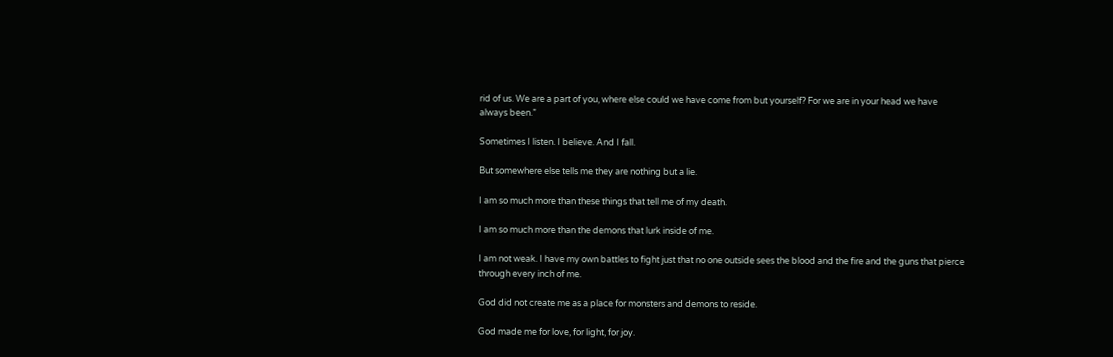rid of us. We are a part of you, where else could we have come from but yourself? For we are in your head we have always been.”

Sometimes I listen. I believe. And I fall.

But somewhere else tells me they are nothing but a lie.

I am so much more than these things that tell me of my death.

I am so much more than the demons that lurk inside of me.

I am not weak. I have my own battles to fight just that no one outside sees the blood and the fire and the guns that pierce through every inch of me.

God did not create me as a place for monsters and demons to reside.

God made me for love, for light, for joy.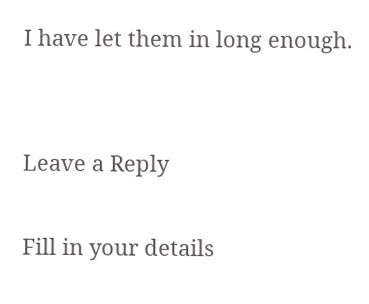I have let them in long enough.


Leave a Reply

Fill in your details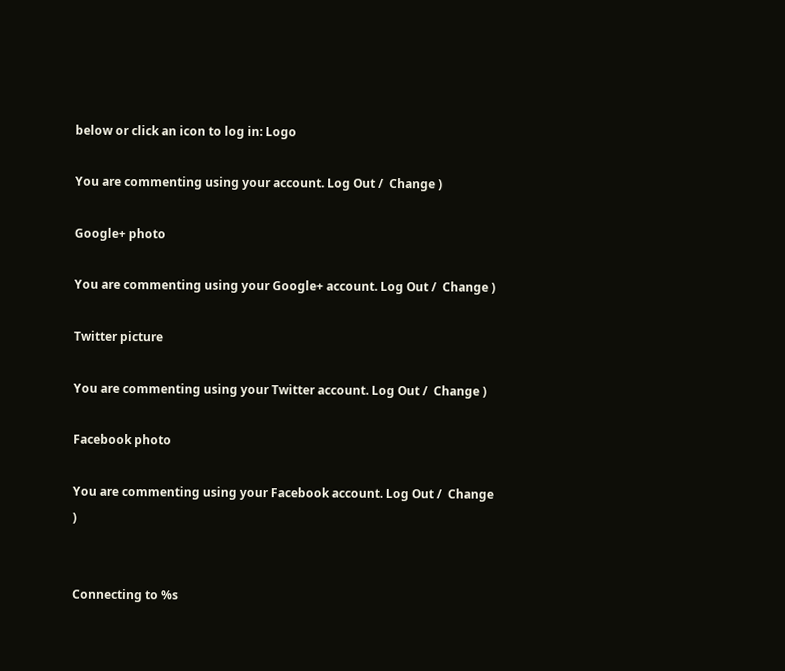below or click an icon to log in: Logo

You are commenting using your account. Log Out /  Change )

Google+ photo

You are commenting using your Google+ account. Log Out /  Change )

Twitter picture

You are commenting using your Twitter account. Log Out /  Change )

Facebook photo

You are commenting using your Facebook account. Log Out /  Change )


Connecting to %s